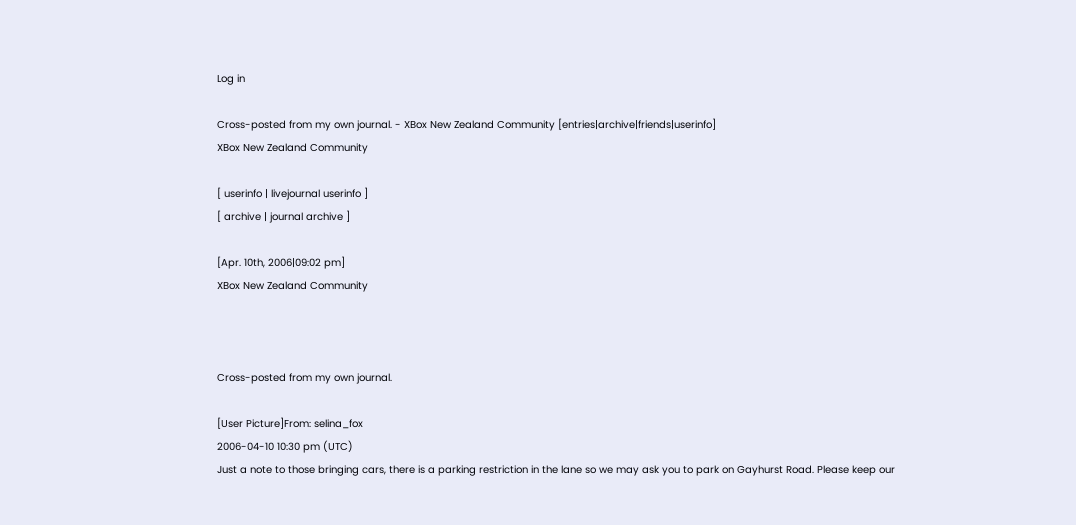Log in

Cross-posted from my own journal. - XBox New Zealand Community [entries|archive|friends|userinfo]
XBox New Zealand Community

[ userinfo | livejournal userinfo ]
[ archive | journal archive ]

[Apr. 10th, 2006|09:02 pm]
XBox New Zealand Community



Cross-posted from my own journal.

[User Picture]From: selina_fox
2006-04-10 10:30 pm (UTC)
Just a note to those bringing cars, there is a parking restriction in the lane so we may ask you to park on Gayhurst Road. Please keep our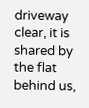driveway clear, it is shared by the flat behind us,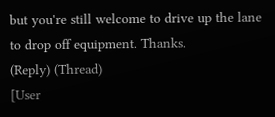but you're still welcome to drive up the lane to drop off equipment. Thanks.
(Reply) (Thread)
[User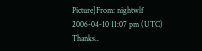Picture]From: nightwlf
2006-04-10 11:07 pm (UTC)
Thanks..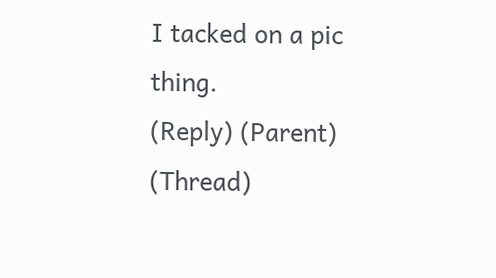I tacked on a pic thing.
(Reply) (Parent) (Thread)